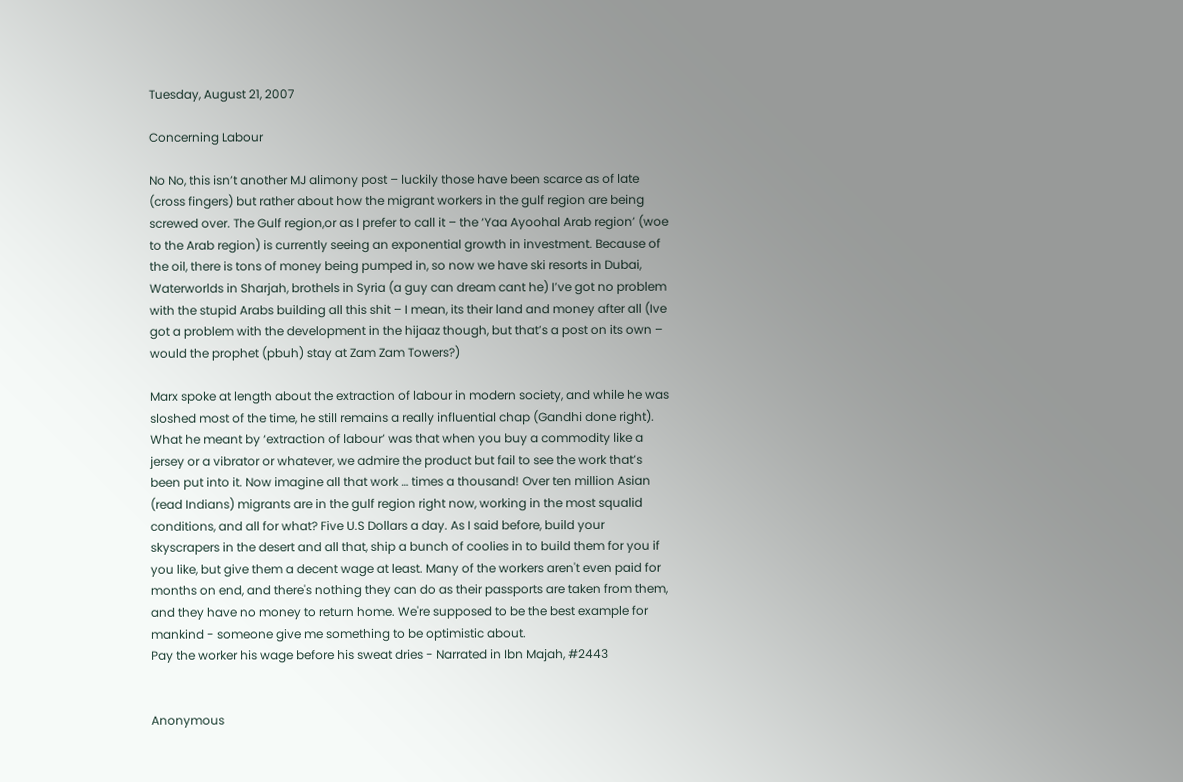Tuesday, August 21, 2007

Concerning Labour

No No, this isn’t another MJ alimony post – luckily those have been scarce as of late (cross fingers) but rather about how the migrant workers in the gulf region are being screwed over. The Gulf region,or as I prefer to call it – the ‘Yaa Ayoohal Arab region’ (woe to the Arab region) is currently seeing an exponential growth in investment. Because of the oil, there is tons of money being pumped in, so now we have ski resorts in Dubai, Waterworlds in Sharjah, brothels in Syria (a guy can dream cant he) I’ve got no problem with the stupid Arabs building all this shit – I mean, its their land and money after all (Ive got a problem with the development in the hijaaz though, but that’s a post on its own – would the prophet (pbuh) stay at Zam Zam Towers?)

Marx spoke at length about the extraction of labour in modern society, and while he was sloshed most of the time, he still remains a really influential chap (Gandhi done right). What he meant by ‘extraction of labour’ was that when you buy a commodity like a jersey or a vibrator or whatever, we admire the product but fail to see the work that’s been put into it. Now imagine all that work … times a thousand! Over ten million Asian (read Indians) migrants are in the gulf region right now, working in the most squalid conditions, and all for what? Five U.S Dollars a day. As I said before, build your skyscrapers in the desert and all that, ship a bunch of coolies in to build them for you if you like, but give them a decent wage at least. Many of the workers aren't even paid for months on end, and there's nothing they can do as their passports are taken from them, and they have no money to return home. We're supposed to be the best example for mankind - someone give me something to be optimistic about.
Pay the worker his wage before his sweat dries - Narrated in Ibn Majah, #2443


Anonymous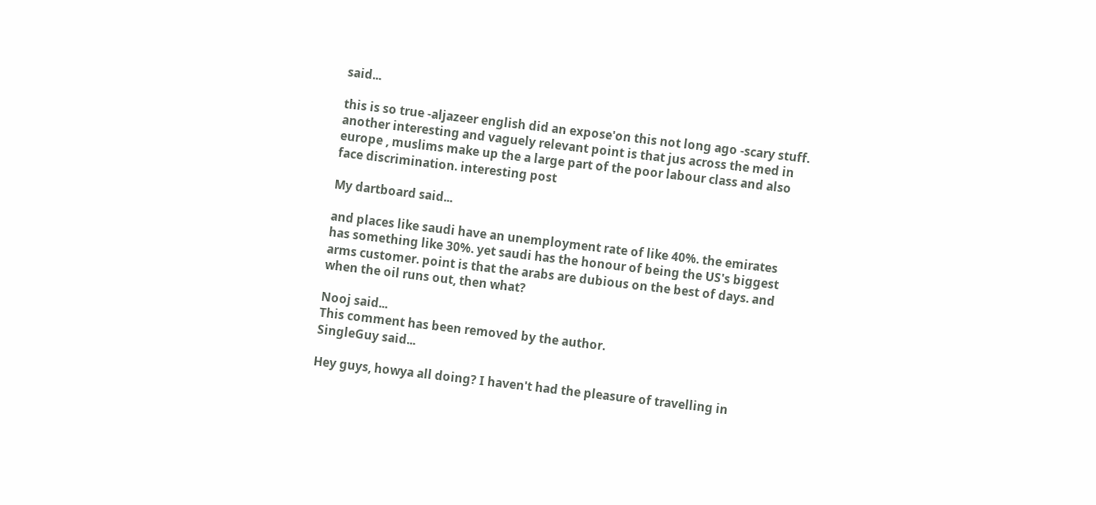said...

this is so true -aljazeer english did an expose'on this not long ago -scary stuff. another interesting and vaguely relevant point is that jus across the med in europe , muslims make up the a large part of the poor labour class and also face discrimination. interesting post

My dartboard said...

and places like saudi have an unemployment rate of like 40%. the emirates has something like 30%. yet saudi has the honour of being the US's biggest arms customer. point is that the arabs are dubious on the best of days. and when the oil runs out, then what?

Nooj said...
This comment has been removed by the author.
SingleGuy said...

Hey guys, howya all doing? I haven't had the pleasure of travelling in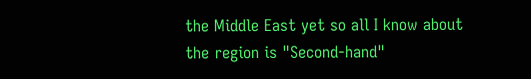the Middle East yet so all I know about the region is "Second-hand"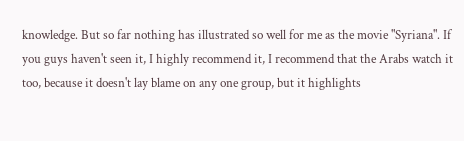knowledge. But so far nothing has illustrated so well for me as the movie "Syriana". If you guys haven't seen it, I highly recommend it, I recommend that the Arabs watch it too, because it doesn't lay blame on any one group, but it highlights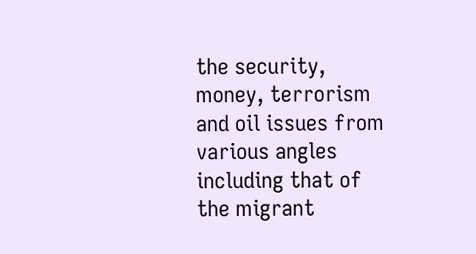the security, money, terrorism and oil issues from various angles including that of the migrant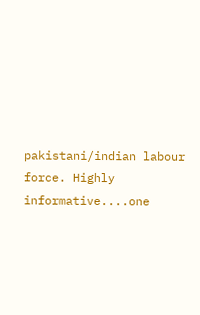pakistani/indian labour force. Highly informative....one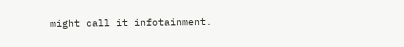might call it infotainment.